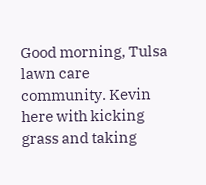Good morning, Tulsa lawn care community. Kevin here with kicking grass and taking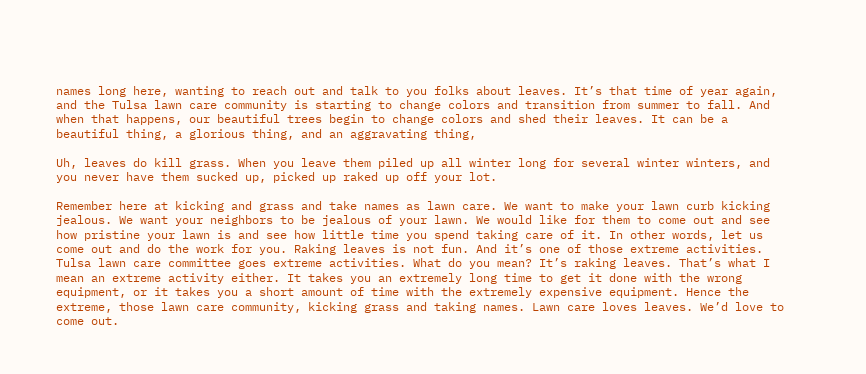names long here, wanting to reach out and talk to you folks about leaves. It’s that time of year again, and the Tulsa lawn care community is starting to change colors and transition from summer to fall. And when that happens, our beautiful trees begin to change colors and shed their leaves. It can be a beautiful thing, a glorious thing, and an aggravating thing,

Uh, leaves do kill grass. When you leave them piled up all winter long for several winter winters, and you never have them sucked up, picked up raked up off your lot.

Remember here at kicking and grass and take names as lawn care. We want to make your lawn curb kicking jealous. We want your neighbors to be jealous of your lawn. We would like for them to come out and see how pristine your lawn is and see how little time you spend taking care of it. In other words, let us come out and do the work for you. Raking leaves is not fun. And it’s one of those extreme activities. Tulsa lawn care committee goes extreme activities. What do you mean? It’s raking leaves. That’s what I mean an extreme activity either. It takes you an extremely long time to get it done with the wrong equipment, or it takes you a short amount of time with the extremely expensive equipment. Hence the extreme, those lawn care community, kicking grass and taking names. Lawn care loves leaves. We’d love to come out.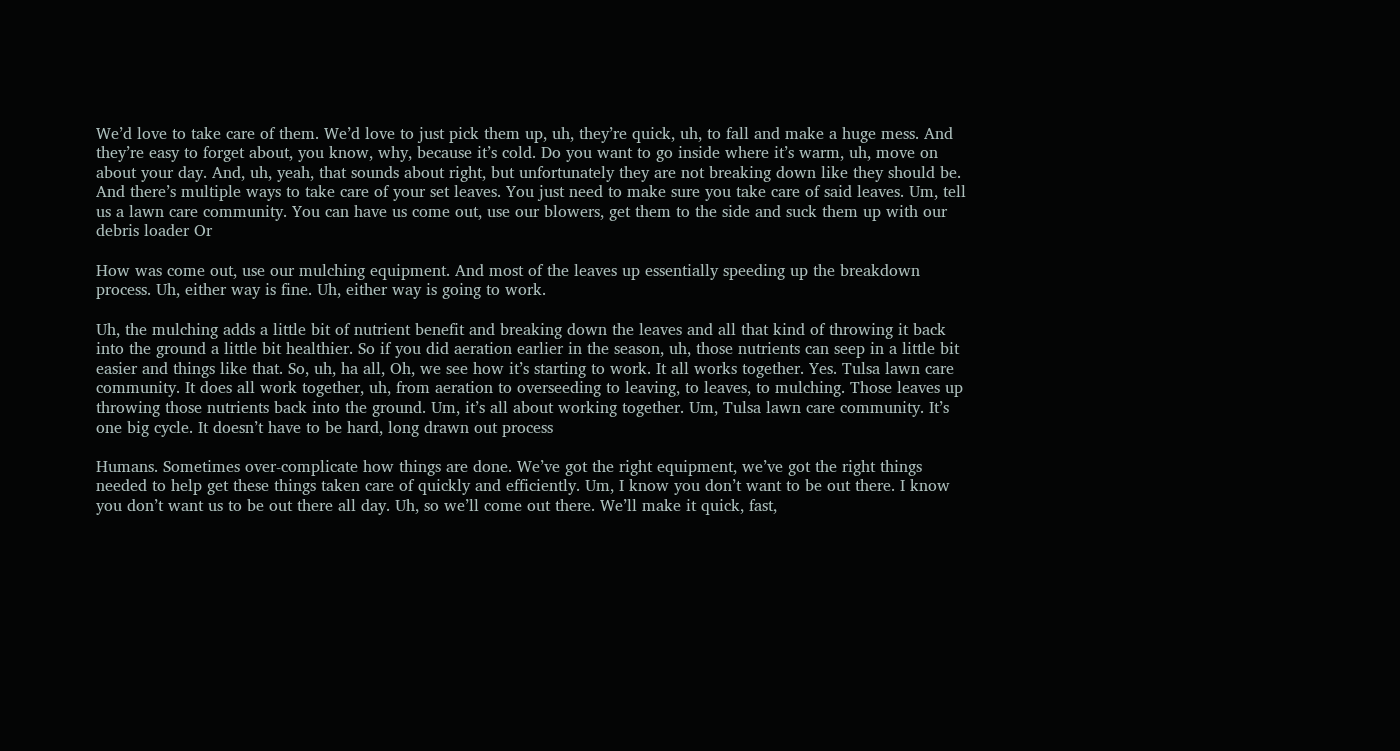We’d love to take care of them. We’d love to just pick them up, uh, they’re quick, uh, to fall and make a huge mess. And they’re easy to forget about, you know, why, because it’s cold. Do you want to go inside where it’s warm, uh, move on about your day. And, uh, yeah, that sounds about right, but unfortunately they are not breaking down like they should be. And there’s multiple ways to take care of your set leaves. You just need to make sure you take care of said leaves. Um, tell us a lawn care community. You can have us come out, use our blowers, get them to the side and suck them up with our debris loader Or

How was come out, use our mulching equipment. And most of the leaves up essentially speeding up the breakdown process. Uh, either way is fine. Uh, either way is going to work.

Uh, the mulching adds a little bit of nutrient benefit and breaking down the leaves and all that kind of throwing it back into the ground a little bit healthier. So if you did aeration earlier in the season, uh, those nutrients can seep in a little bit easier and things like that. So, uh, ha all, Oh, we see how it’s starting to work. It all works together. Yes. Tulsa lawn care community. It does all work together, uh, from aeration to overseeding to leaving, to leaves, to mulching. Those leaves up throwing those nutrients back into the ground. Um, it’s all about working together. Um, Tulsa lawn care community. It’s one big cycle. It doesn’t have to be hard, long drawn out process

Humans. Sometimes over-complicate how things are done. We’ve got the right equipment, we’ve got the right things needed to help get these things taken care of quickly and efficiently. Um, I know you don’t want to be out there. I know you don’t want us to be out there all day. Uh, so we’ll come out there. We’ll make it quick, fast,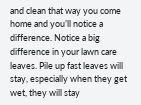and clean that way you come home and you’ll notice a difference. Notice a big difference in your lawn care leaves. Pile up fast leaves will stay, especially when they get wet, they will stay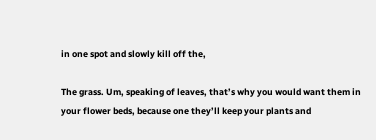in one spot and slowly kill off the,

The grass. Um, speaking of leaves, that’s why you would want them in your flower beds, because one they’ll keep your plants and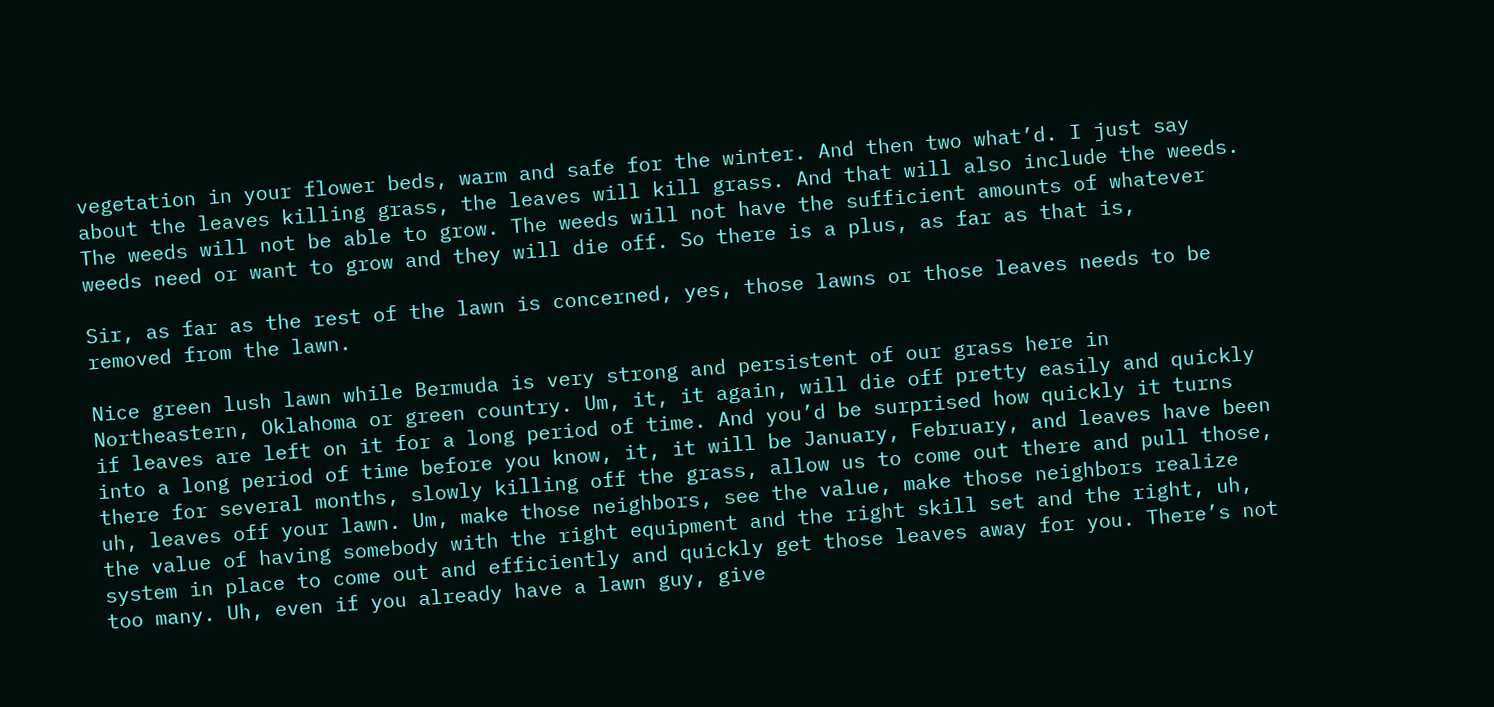vegetation in your flower beds, warm and safe for the winter. And then two what’d. I just say about the leaves killing grass, the leaves will kill grass. And that will also include the weeds. The weeds will not be able to grow. The weeds will not have the sufficient amounts of whatever weeds need or want to grow and they will die off. So there is a plus, as far as that is,

Sir, as far as the rest of the lawn is concerned, yes, those lawns or those leaves needs to be removed from the lawn.

Nice green lush lawn while Bermuda is very strong and persistent of our grass here in Northeastern, Oklahoma or green country. Um, it, it again, will die off pretty easily and quickly if leaves are left on it for a long period of time. And you’d be surprised how quickly it turns into a long period of time before you know, it, it will be January, February, and leaves have been there for several months, slowly killing off the grass, allow us to come out there and pull those, uh, leaves off your lawn. Um, make those neighbors, see the value, make those neighbors realize the value of having somebody with the right equipment and the right skill set and the right, uh, system in place to come out and efficiently and quickly get those leaves away for you. There’s not too many. Uh, even if you already have a lawn guy, give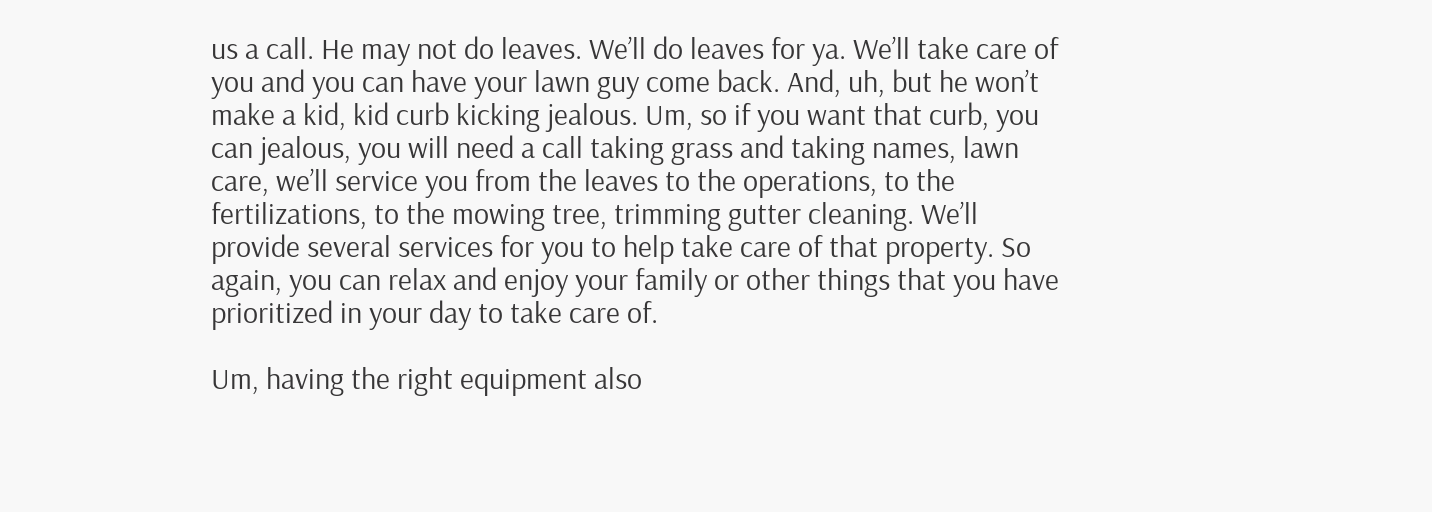us a call. He may not do leaves. We’ll do leaves for ya. We’ll take care of you and you can have your lawn guy come back. And, uh, but he won’t make a kid, kid curb kicking jealous. Um, so if you want that curb, you can jealous, you will need a call taking grass and taking names, lawn care, we’ll service you from the leaves to the operations, to the fertilizations, to the mowing tree, trimming gutter cleaning. We’ll provide several services for you to help take care of that property. So again, you can relax and enjoy your family or other things that you have prioritized in your day to take care of.

Um, having the right equipment also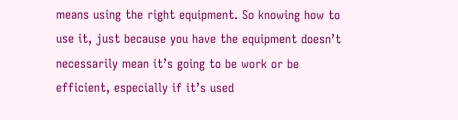means using the right equipment. So knowing how to use it, just because you have the equipment doesn’t necessarily mean it’s going to be work or be efficient, especially if it’s used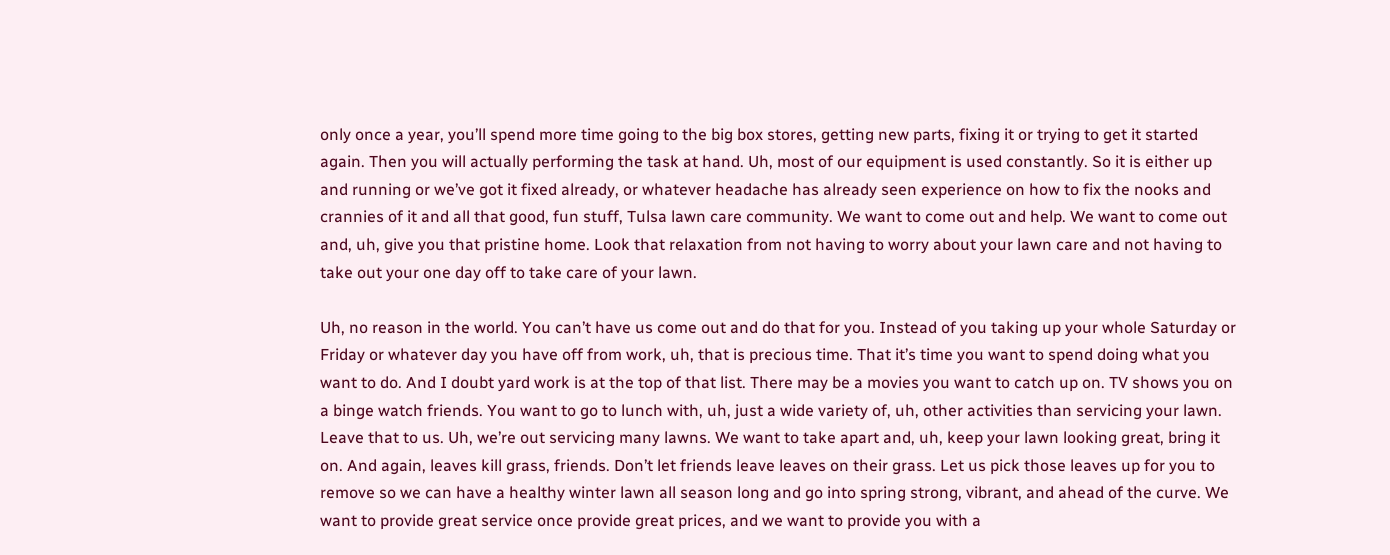only once a year, you’ll spend more time going to the big box stores, getting new parts, fixing it or trying to get it started again. Then you will actually performing the task at hand. Uh, most of our equipment is used constantly. So it is either up and running or we’ve got it fixed already, or whatever headache has already seen experience on how to fix the nooks and crannies of it and all that good, fun stuff, Tulsa lawn care community. We want to come out and help. We want to come out and, uh, give you that pristine home. Look that relaxation from not having to worry about your lawn care and not having to take out your one day off to take care of your lawn.

Uh, no reason in the world. You can’t have us come out and do that for you. Instead of you taking up your whole Saturday or Friday or whatever day you have off from work, uh, that is precious time. That it’s time you want to spend doing what you want to do. And I doubt yard work is at the top of that list. There may be a movies you want to catch up on. TV shows you on a binge watch friends. You want to go to lunch with, uh, just a wide variety of, uh, other activities than servicing your lawn. Leave that to us. Uh, we’re out servicing many lawns. We want to take apart and, uh, keep your lawn looking great, bring it on. And again, leaves kill grass, friends. Don’t let friends leave leaves on their grass. Let us pick those leaves up for you to remove so we can have a healthy winter lawn all season long and go into spring strong, vibrant, and ahead of the curve. We want to provide great service once provide great prices, and we want to provide you with a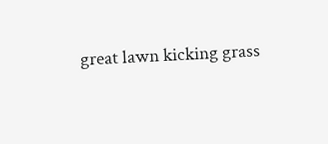great lawn kicking grass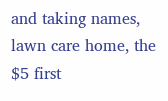and taking names, lawn care home, the $5 first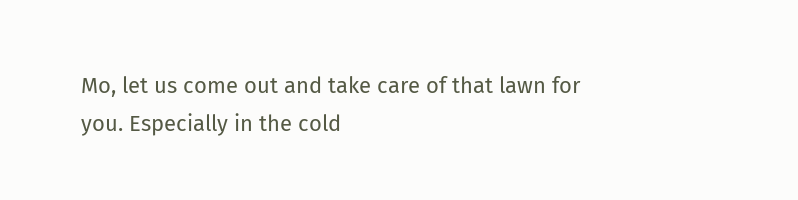Mo, let us come out and take care of that lawn for you. Especially in the cold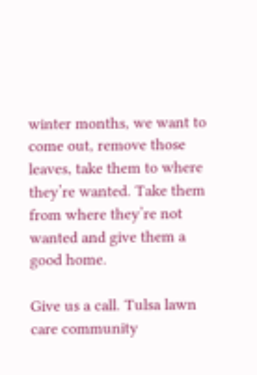winter months, we want to come out, remove those leaves, take them to where they’re wanted. Take them from where they’re not wanted and give them a good home.

Give us a call. Tulsa lawn care community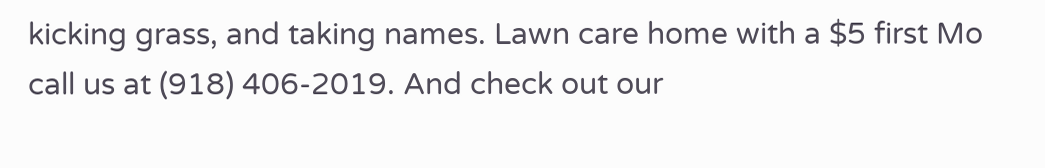kicking grass, and taking names. Lawn care home with a $5 first Mo call us at (918) 406-2019. And check out our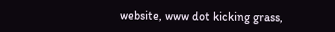website, www dot kicking grass,